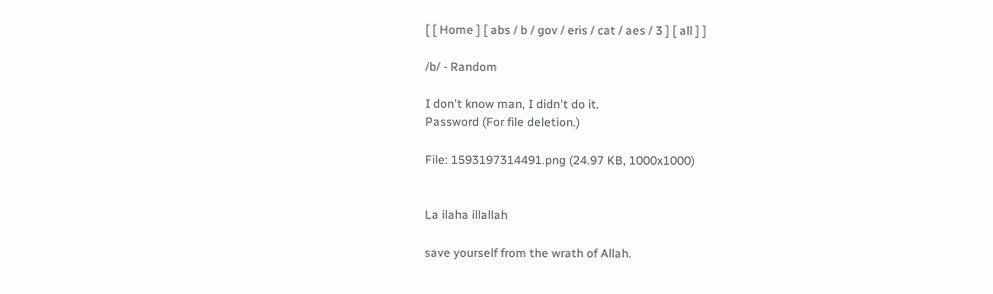[ [ Home ] [ abs / b / gov / eris / cat / aes / 3 ] [ all ] ]

/b/ - Random

I don't know man, I didn't do it.
Password (For file deletion.)

File: 1593197314491.png (24.97 KB, 1000x1000)


La ilaha illallah

save yourself from the wrath of Allah.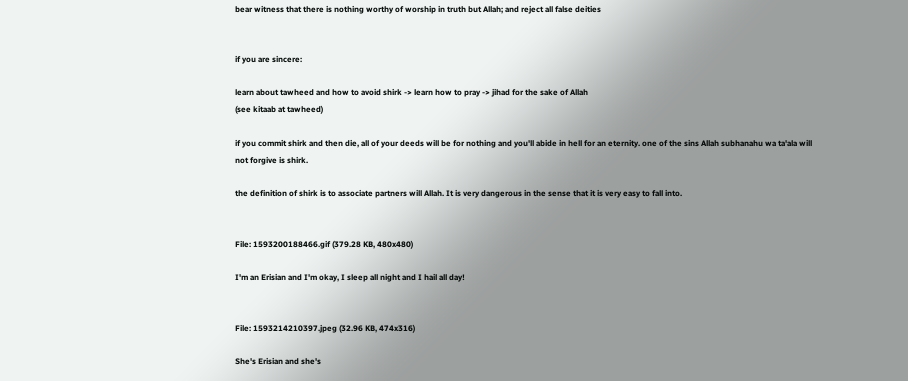bear witness that there is nothing worthy of worship in truth but Allah; and reject all false deities


if you are sincere:

learn about tawheed and how to avoid shirk -> learn how to pray -> jihad for the sake of Allah
(see kitaab at tawheed)

if you commit shirk and then die, all of your deeds will be for nothing and you'll abide in hell for an eternity. one of the sins Allah subhanahu wa ta'ala will not forgive is shirk.

the definition of shirk is to associate partners will Allah. It is very dangerous in the sense that it is very easy to fall into.


File: 1593200188466.gif (379.28 KB, 480x480)

I'm an Erisian and I'm okay, I sleep all night and I hail all day!


File: 1593214210397.jpeg (32.96 KB, 474x316)

She's Erisian and she's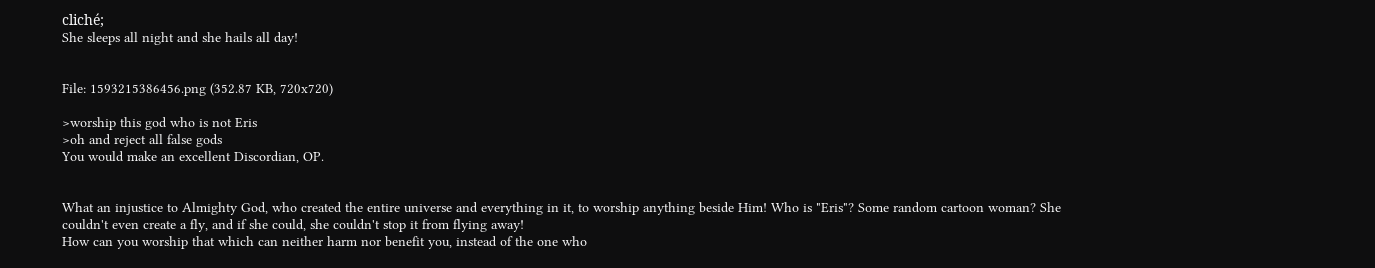cliché;
She sleeps all night and she hails all day!


File: 1593215386456.png (352.87 KB, 720x720)

>worship this god who is not Eris
>oh and reject all false gods
You would make an excellent Discordian, OP.


What an injustice to Almighty God, who created the entire universe and everything in it, to worship anything beside Him! Who is "Eris"? Some random cartoon woman? She couldn't even create a fly, and if she could, she couldn't stop it from flying away!
How can you worship that which can neither harm nor benefit you, instead of the one who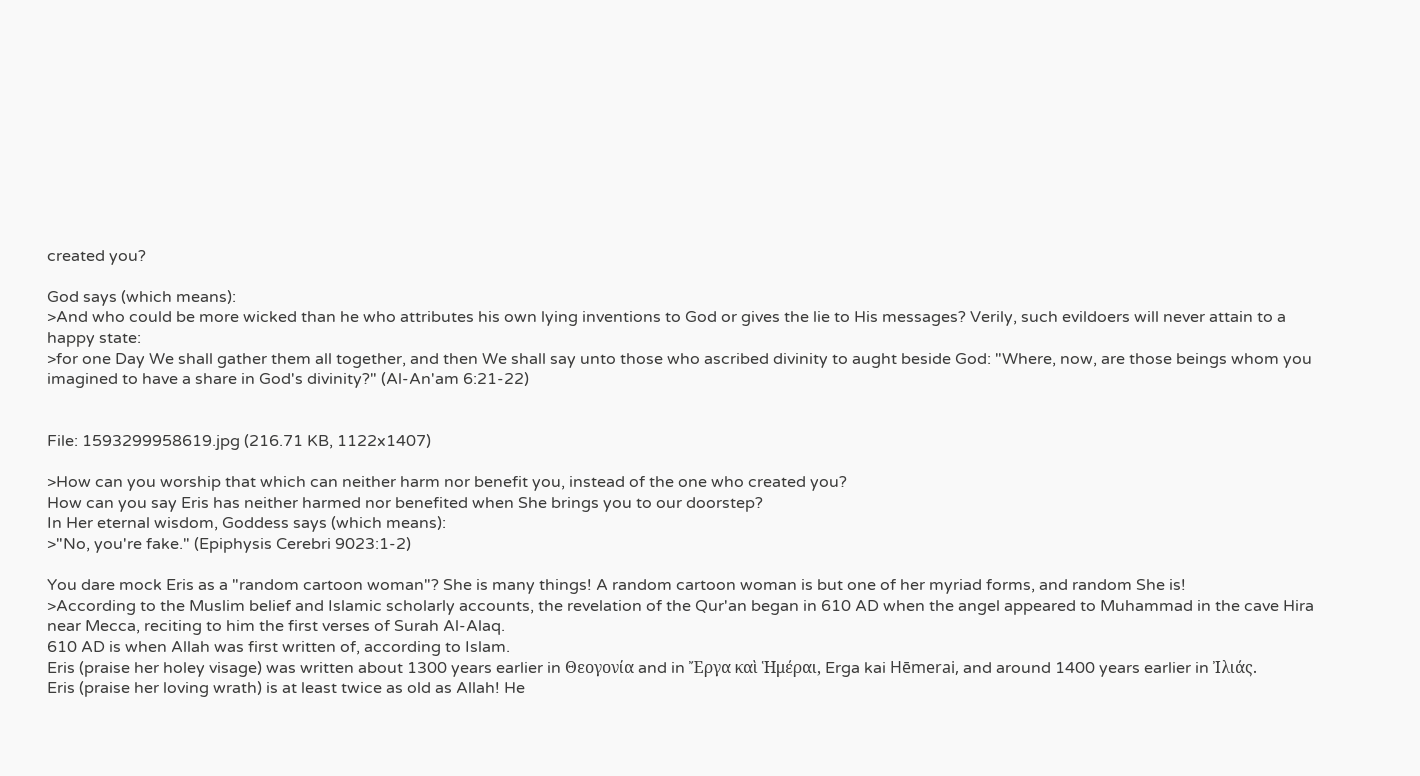created you?

God says (which means):
>And who could be more wicked than he who attributes his own lying inventions to God or gives the lie to His messages? Verily, such evildoers will never attain to a happy state:
>for one Day We shall gather them all together, and then We shall say unto those who ascribed divinity to aught beside God: "Where, now, are those beings whom you imagined to have a share in God's divinity?" (Al-An'am 6:21-22)


File: 1593299958619.jpg (216.71 KB, 1122x1407)

>How can you worship that which can neither harm nor benefit you, instead of the one who created you?
How can you say Eris has neither harmed nor benefited when She brings you to our doorstep?
In Her eternal wisdom, Goddess says (which means):
>"No, you're fake." (Epiphysis Cerebri 9023:1-2)

You dare mock Eris as a "random cartoon woman"? She is many things! A random cartoon woman is but one of her myriad forms, and random She is!
>According to the Muslim belief and Islamic scholarly accounts, the revelation of the Qur'an began in 610 AD when the angel appeared to Muhammad in the cave Hira near Mecca, reciting to him the first verses of Surah Al-Alaq.
610 AD is when Allah was first written of, according to Islam.
Eris (praise her holey visage) was written about 1300 years earlier in Θεογονία and in Ἔργα καὶ Ἡμέραι, Erga kai Hēmerai, and around 1400 years earlier in Ἰλιάς.
Eris (praise her loving wrath) is at least twice as old as Allah! He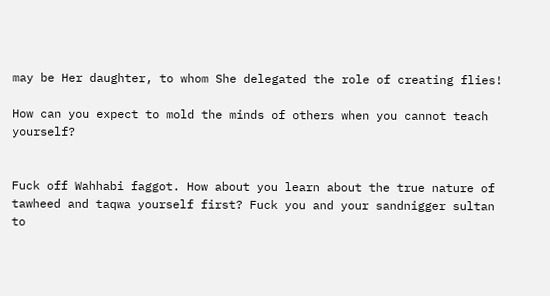may be Her daughter, to whom She delegated the role of creating flies!

How can you expect to mold the minds of others when you cannot teach yourself?


Fuck off Wahhabi faggot. How about you learn about the true nature of tawheed and taqwa yourself first? Fuck you and your sandnigger sultan to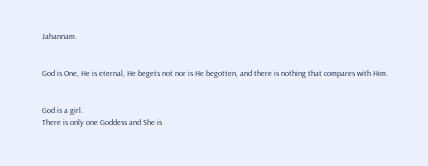Jahannam.


God is One, He is eternal, He begets not nor is He begotten, and there is nothing that compares with Him.


God is a girl.
There is only one Goddess and She is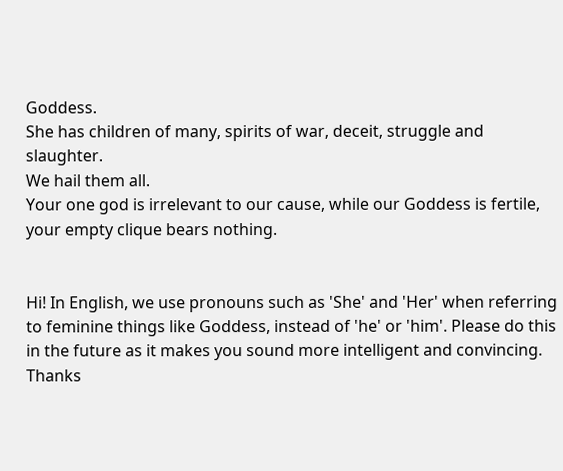Goddess.
She has children of many, spirits of war, deceit, struggle and slaughter.
We hail them all.
Your one god is irrelevant to our cause, while our Goddess is fertile, your empty clique bears nothing.


Hi! In English, we use pronouns such as 'She' and 'Her' when referring to feminine things like Goddess, instead of 'he' or 'him'. Please do this in the future as it makes you sound more intelligent and convincing.
Thanks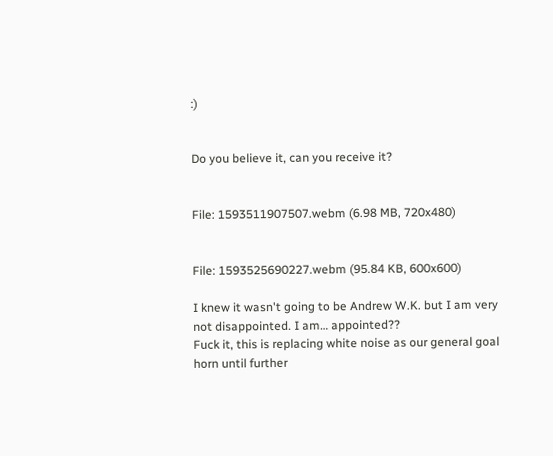:)


Do you believe it, can you receive it?


File: 1593511907507.webm (6.98 MB, 720x480)


File: 1593525690227.webm (95.84 KB, 600x600)

I knew it wasn't going to be Andrew W.K. but I am very not disappointed. I am… appointed??
Fuck it, this is replacing white noise as our general goal horn until further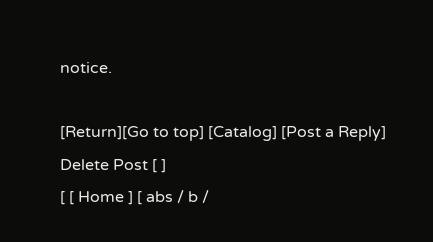notice.

[Return][Go to top] [Catalog] [Post a Reply]
Delete Post [ ]
[ [ Home ] [ abs / b /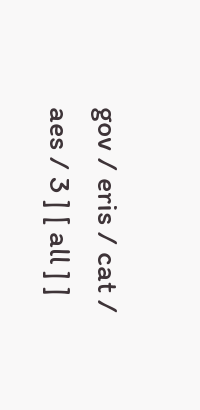gov / eris / cat / aes / 3 ] [ all ] ]